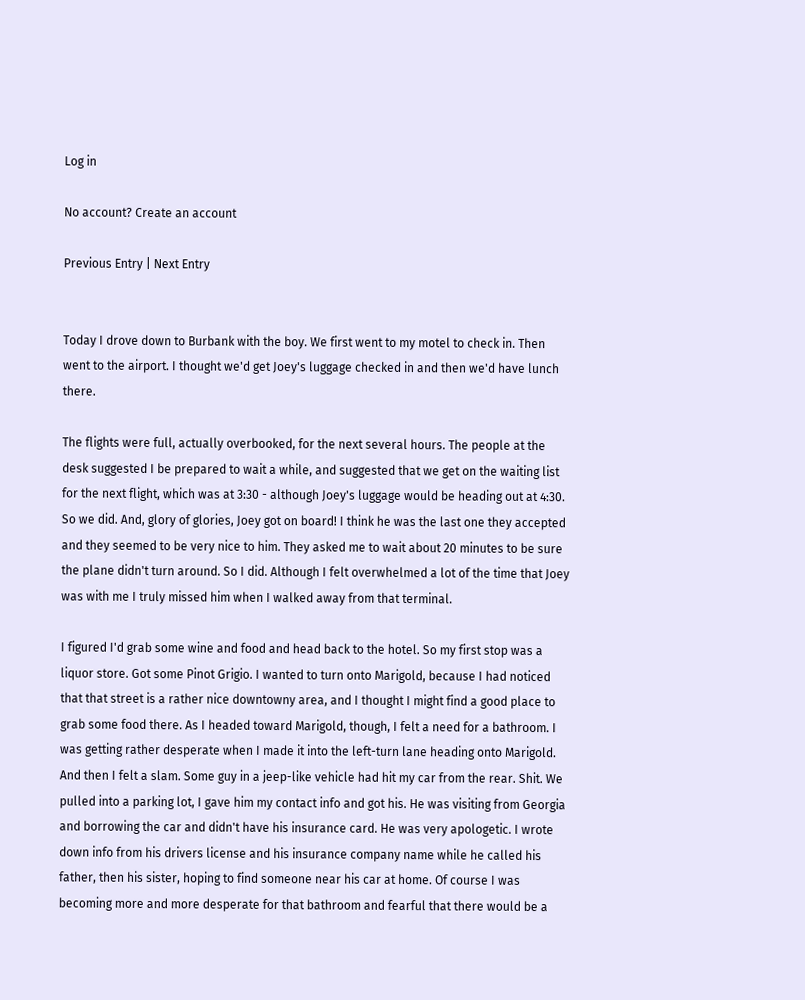Log in

No account? Create an account

Previous Entry | Next Entry


Today I drove down to Burbank with the boy. We first went to my motel to check in. Then went to the airport. I thought we'd get Joey's luggage checked in and then we'd have lunch there.

The flights were full, actually overbooked, for the next several hours. The people at the desk suggested I be prepared to wait a while, and suggested that we get on the waiting list for the next flight, which was at 3:30 - although Joey's luggage would be heading out at 4:30. So we did. And, glory of glories, Joey got on board! I think he was the last one they accepted and they seemed to be very nice to him. They asked me to wait about 20 minutes to be sure the plane didn't turn around. So I did. Although I felt overwhelmed a lot of the time that Joey was with me I truly missed him when I walked away from that terminal.

I figured I'd grab some wine and food and head back to the hotel. So my first stop was a liquor store. Got some Pinot Grigio. I wanted to turn onto Marigold, because I had noticed that that street is a rather nice downtowny area, and I thought I might find a good place to grab some food there. As I headed toward Marigold, though, I felt a need for a bathroom. I was getting rather desperate when I made it into the left-turn lane heading onto Marigold. And then I felt a slam. Some guy in a jeep-like vehicle had hit my car from the rear. Shit. We pulled into a parking lot, I gave him my contact info and got his. He was visiting from Georgia and borrowing the car and didn't have his insurance card. He was very apologetic. I wrote down info from his drivers license and his insurance company name while he called his father, then his sister, hoping to find someone near his car at home. Of course I was becoming more and more desperate for that bathroom and fearful that there would be a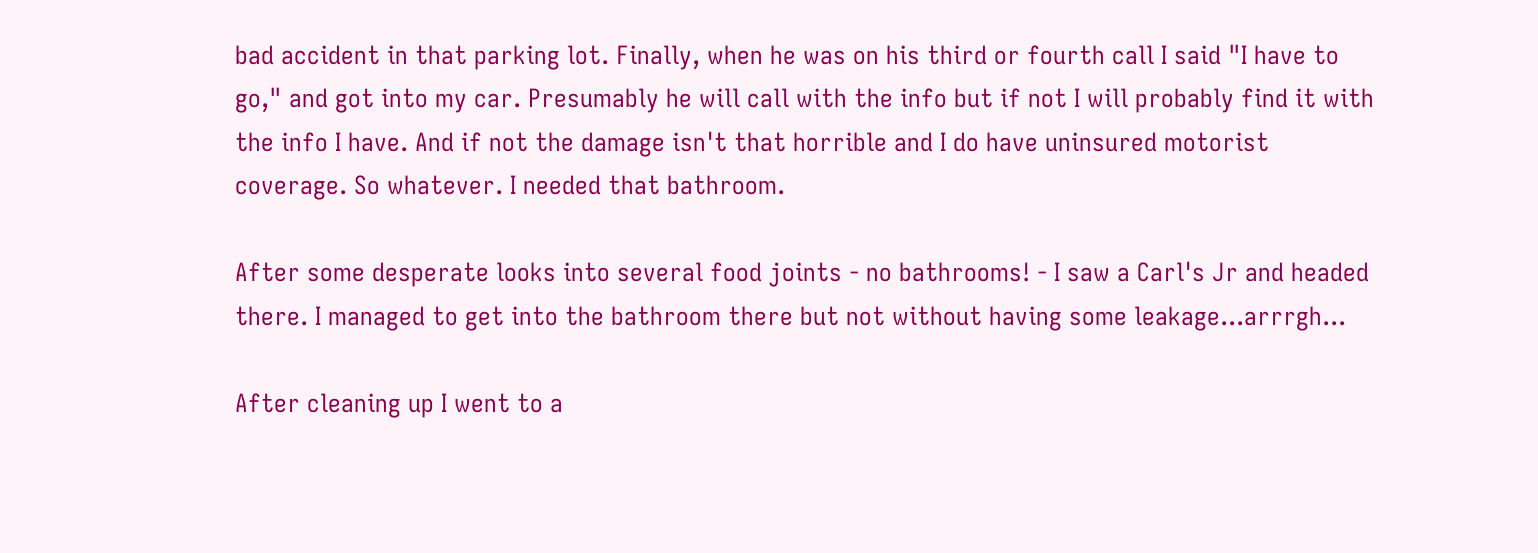bad accident in that parking lot. Finally, when he was on his third or fourth call I said "I have to go," and got into my car. Presumably he will call with the info but if not I will probably find it with the info I have. And if not the damage isn't that horrible and I do have uninsured motorist coverage. So whatever. I needed that bathroom.

After some desperate looks into several food joints - no bathrooms! - I saw a Carl's Jr and headed there. I managed to get into the bathroom there but not without having some leakage...arrrgh...

After cleaning up I went to a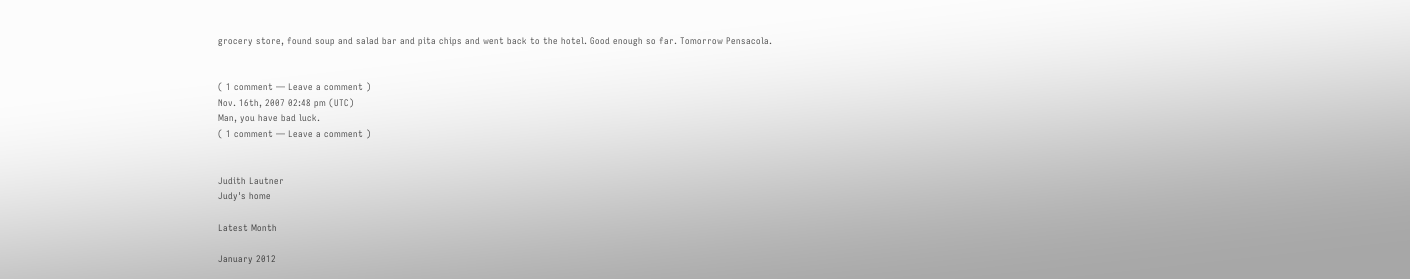grocery store, found soup and salad bar and pita chips and went back to the hotel. Good enough so far. Tomorrow Pensacola.


( 1 comment — Leave a comment )
Nov. 16th, 2007 02:48 pm (UTC)
Man, you have bad luck.
( 1 comment — Leave a comment )


Judith Lautner
Judy's home

Latest Month

January 2012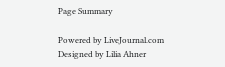Page Summary

Powered by LiveJournal.com
Designed by Lilia Ahner